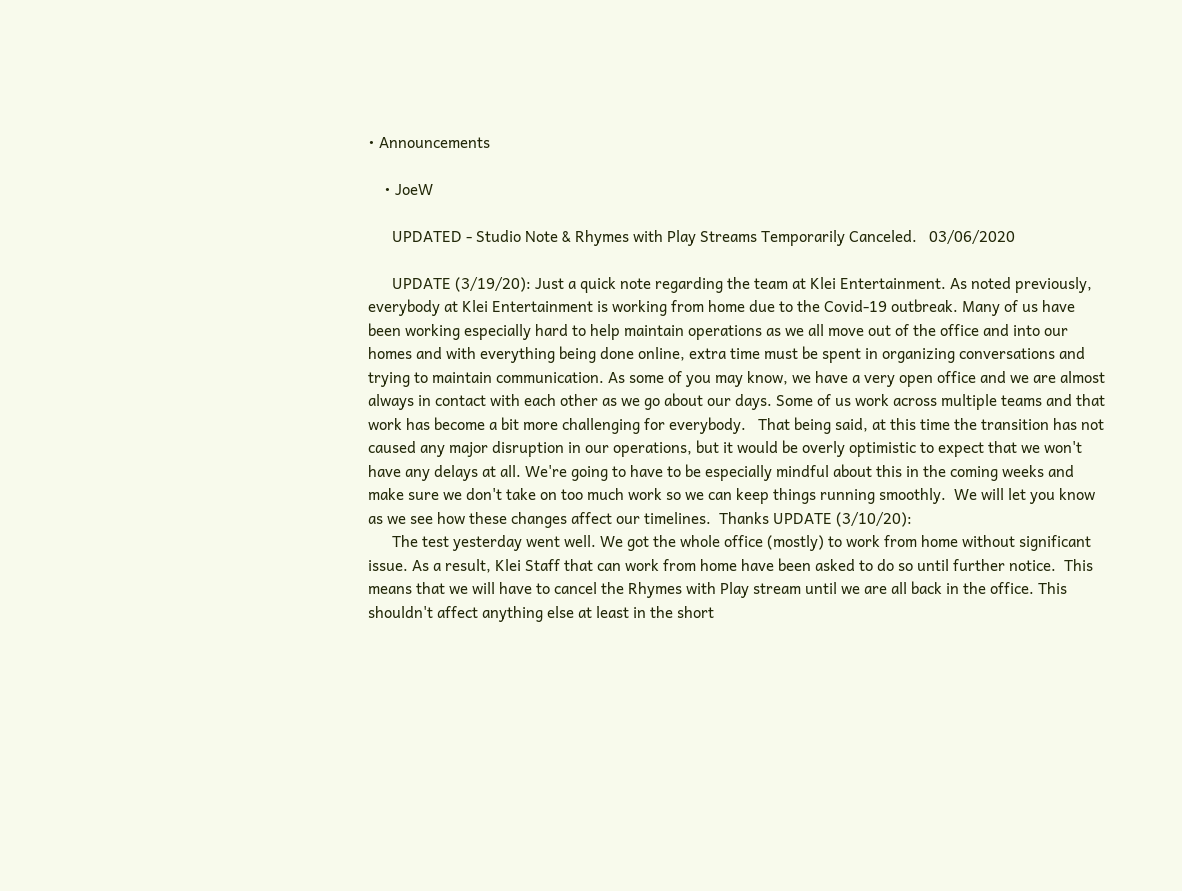• Announcements

    • JoeW

      UPDATED - Studio Note & Rhymes with Play Streams Temporarily Canceled.   03/06/2020

      UPDATE (3/19/20): Just a quick note regarding the team at Klei Entertainment. As noted previously, everybody at Klei Entertainment is working from home due to the Covid-19 outbreak. Many of us have been working especially hard to help maintain operations as we all move out of the office and into our homes and with everything being done online, extra time must be spent in organizing conversations and trying to maintain communication. As some of you may know, we have a very open office and we are almost always in contact with each other as we go about our days. Some of us work across multiple teams and that work has become a bit more challenging for everybody.   That being said, at this time the transition has not caused any major disruption in our operations, but it would be overly optimistic to expect that we won't have any delays at all. We're going to have to be especially mindful about this in the coming weeks and make sure we don't take on too much work so we can keep things running smoothly.  We will let you know as we see how these changes affect our timelines.  Thanks UPDATE (3/10/20):
      The test yesterday went well. We got the whole office (mostly) to work from home without significant issue. As a result, Klei Staff that can work from home have been asked to do so until further notice.  This means that we will have to cancel the Rhymes with Play stream until we are all back in the office. This shouldn't affect anything else at least in the short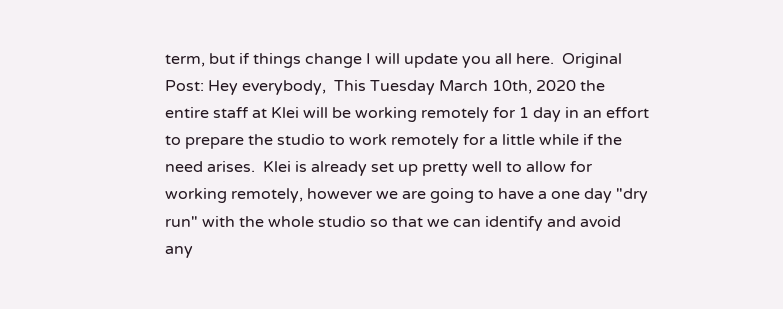term, but if things change I will update you all here.  Original Post: Hey everybody,  This Tuesday March 10th, 2020 the entire staff at Klei will be working remotely for 1 day in an effort to prepare the studio to work remotely for a little while if the need arises.  Klei is already set up pretty well to allow for working remotely, however we are going to have a one day "dry run" with the whole studio so that we can identify and avoid any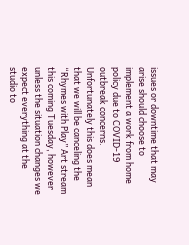issues or downtime that may arise should choose to implement a work from home policy due to COVID-19 outbreak concerns. Unfortunately this does mean that we will be canceling the “Rhymes with Play” Art stream this coming Tuesday, however unless the situation changes we expect everything at the studio to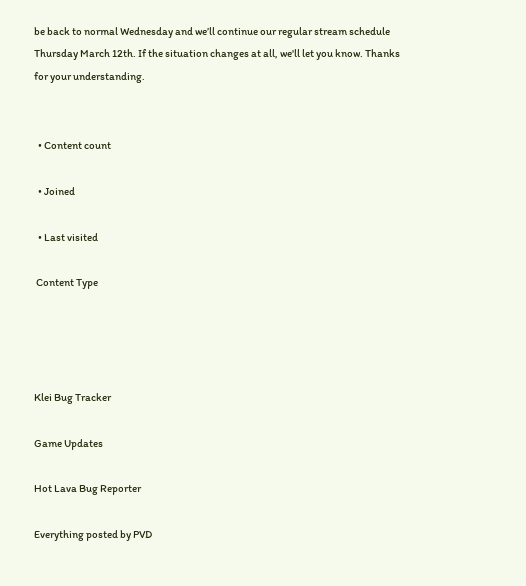be back to normal Wednesday and we’ll continue our regular stream schedule Thursday March 12th. If the situation changes at all, we'll let you know. Thanks for your understanding.


  • Content count

  • Joined

  • Last visited

 Content Type




Klei Bug Tracker

Game Updates

Hot Lava Bug Reporter

Everything posted by PVD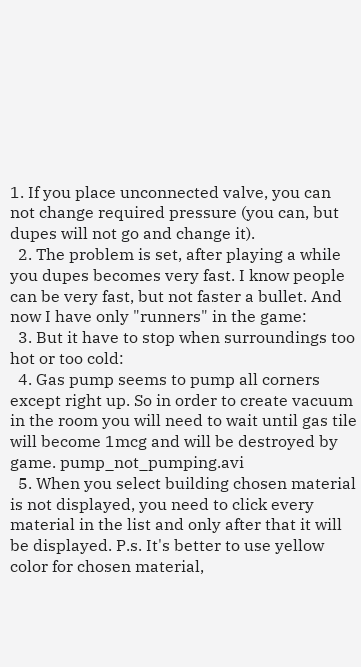1. If you place unconnected valve, you can not change required pressure (you can, but dupes will not go and change it).
  2. The problem is set, after playing a while you dupes becomes very fast. I know people can be very fast, but not faster a bullet. And now I have only "runners" in the game:
  3. But it have to stop when surroundings too hot or too cold:
  4. Gas pump seems to pump all corners except right up. So in order to create vacuum in the room you will need to wait until gas tile will become 1mcg and will be destroyed by game. pump_not_pumping.avi
  5. When you select building chosen material is not displayed, you need to click every material in the list and only after that it will be displayed. P.s. It's better to use yellow color for chosen material,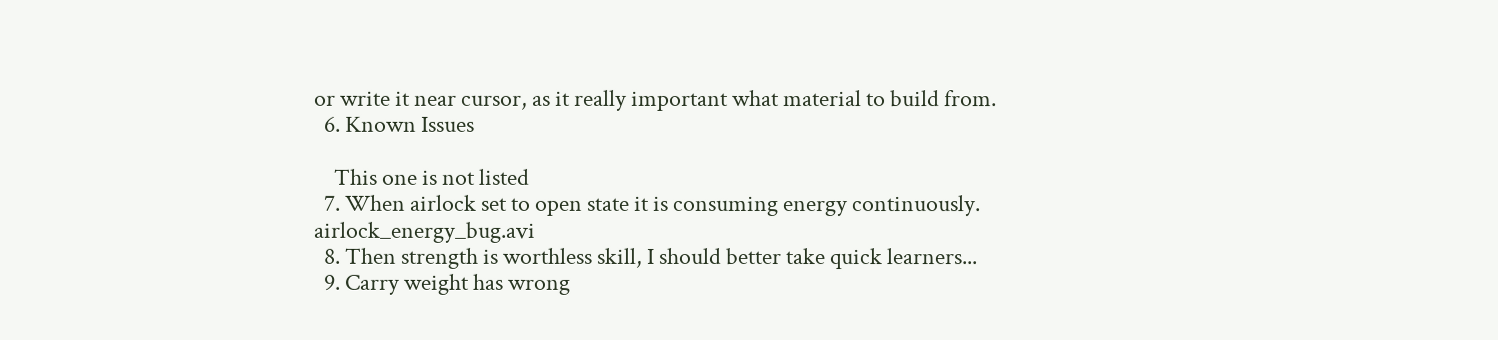or write it near cursor, as it really important what material to build from.
  6. Known Issues

    This one is not listed
  7. When airlock set to open state it is consuming energy continuously. airlock_energy_bug.avi
  8. Then strength is worthless skill, I should better take quick learners...
  9. Carry weight has wrong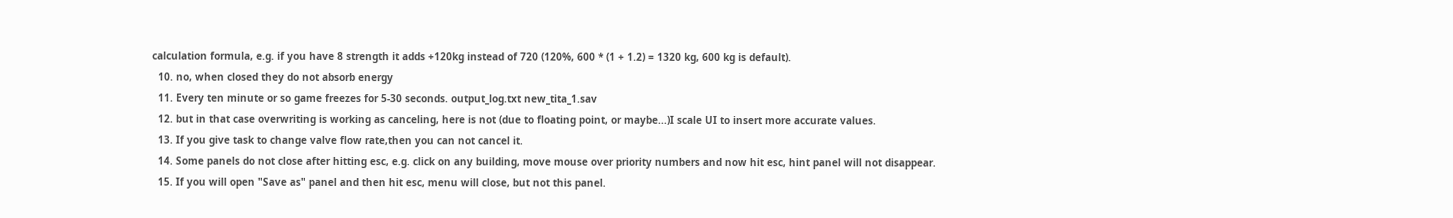calculation formula, e.g. if you have 8 strength it adds +120kg instead of 720 (120%, 600 * (1 + 1.2) = 1320 kg, 600 kg is default).
  10. no, when closed they do not absorb energy
  11. Every ten minute or so game freezes for 5-30 seconds. output_log.txt new_tita_1.sav
  12. but in that case overwriting is working as canceling, here is not (due to floating point, or maybe...)I scale UI to insert more accurate values.
  13. If you give task to change valve flow rate,then you can not cancel it.
  14. Some panels do not close after hitting esc, e.g. click on any building, move mouse over priority numbers and now hit esc, hint panel will not disappear.
  15. If you will open "Save as" panel and then hit esc, menu will close, but not this panel.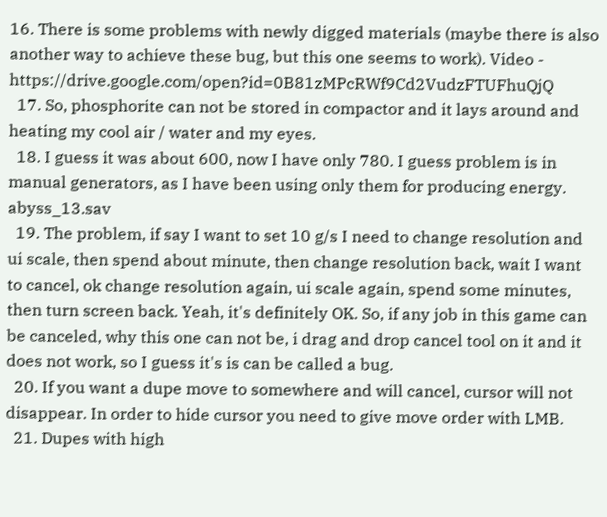16. There is some problems with newly digged materials (maybe there is also another way to achieve these bug, but this one seems to work). Video - https://drive.google.com/open?id=0B81zMPcRWf9Cd2VudzFTUFhuQjQ
  17. So, phosphorite can not be stored in compactor and it lays around and heating my cool air / water and my eyes.
  18. I guess it was about 600, now I have only 780. I guess problem is in manual generators, as I have been using only them for producing energy. abyss_13.sav
  19. The problem, if say I want to set 10 g/s I need to change resolution and ui scale, then spend about minute, then change resolution back, wait I want to cancel, ok change resolution again, ui scale again, spend some minutes, then turn screen back. Yeah, it's definitely OK. So, if any job in this game can be canceled, why this one can not be, i drag and drop cancel tool on it and it does not work, so I guess it's is can be called a bug.
  20. If you want a dupe move to somewhere and will cancel, cursor will not disappear. In order to hide cursor you need to give move order with LMB.
  21. Dupes with high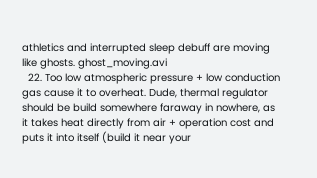athletics and interrupted sleep debuff are moving like ghosts. ghost_moving.avi
  22. Too low atmospheric pressure + low conduction gas cause it to overheat. Dude, thermal regulator should be build somewhere faraway in nowhere, as it takes heat directly from air + operation cost and puts it into itself (build it near your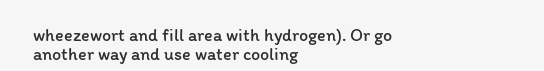wheezewort and fill area with hydrogen). Or go another way and use water cooling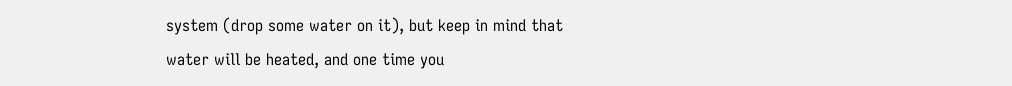system (drop some water on it), but keep in mind that water will be heated, and one time you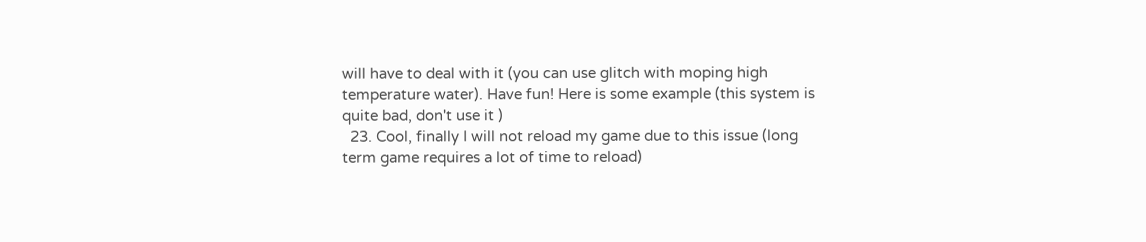will have to deal with it (you can use glitch with moping high temperature water). Have fun! Here is some example (this system is quite bad, don't use it )
  23. Cool, finally I will not reload my game due to this issue (long term game requires a lot of time to reload)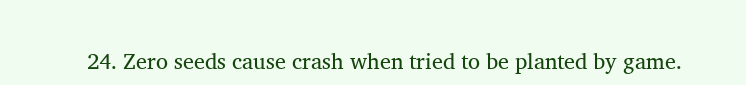24. Zero seeds cause crash when tried to be planted by game.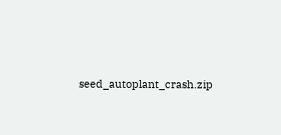seed_autoplant_crash.zip